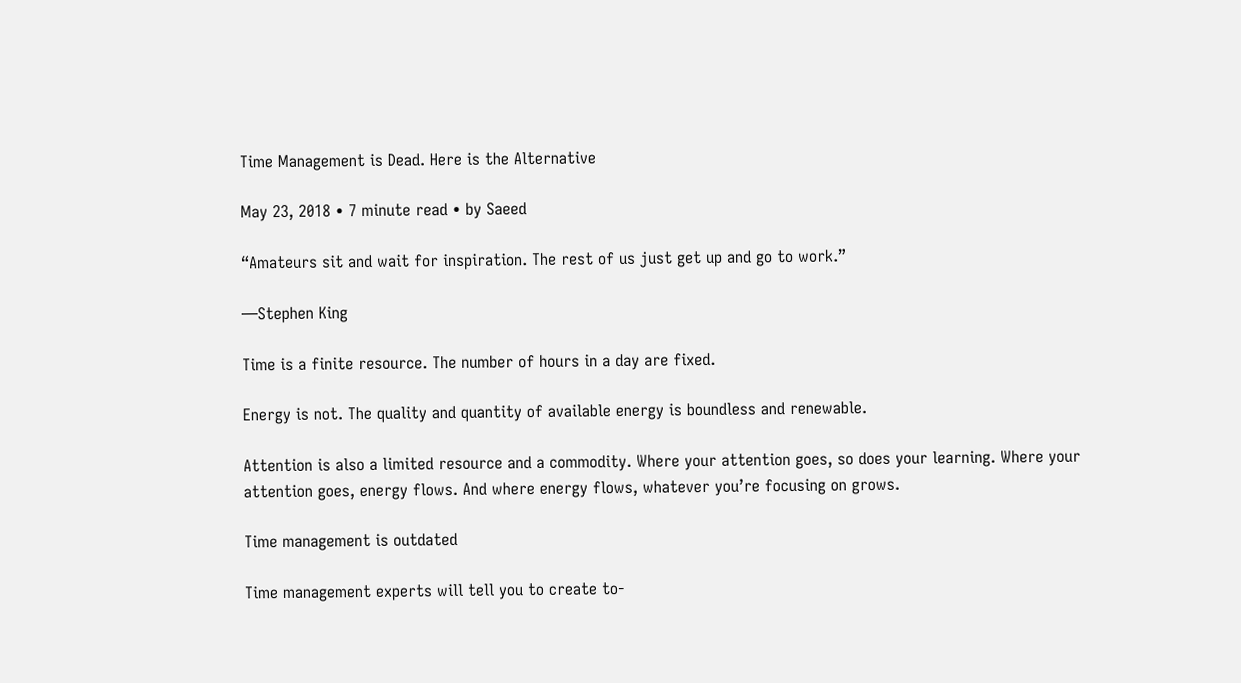Time Management is Dead. Here is the Alternative

May 23, 2018 • 7 minute read • by Saeed

“Amateurs sit and wait for inspiration. The rest of us just get up and go to work.”

—Stephen King

Time is a finite resource. The number of hours in a day are fixed.

Energy is not. The quality and quantity of available energy is boundless and renewable.

Attention is also a limited resource and a commodity. Where your attention goes, so does your learning. Where your attention goes, energy flows. And where energy flows, whatever you’re focusing on grows.

Time management is outdated

Time management experts will tell you to create to-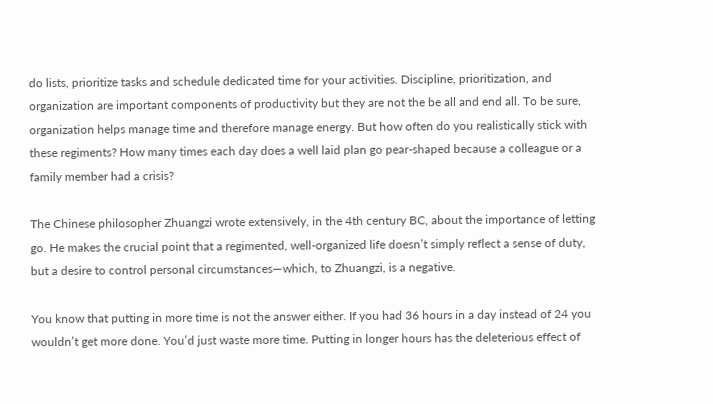do lists, prioritize tasks and schedule dedicated time for your activities. Discipline, prioritization, and organization are important components of productivity but they are not the be all and end all. To be sure, organization helps manage time and therefore manage energy. But how often do you realistically stick with these regiments? How many times each day does a well laid plan go pear-shaped because a colleague or a family member had a crisis?

The Chinese philosopher Zhuangzi wrote extensively, in the 4th century BC, about the importance of letting go. He makes the crucial point that a regimented, well-organized life doesn’t simply reflect a sense of duty, but a desire to control personal circumstances—which, to Zhuangzi, is a negative.

You know that putting in more time is not the answer either. If you had 36 hours in a day instead of 24 you wouldn’t get more done. You’d just waste more time. Putting in longer hours has the deleterious effect of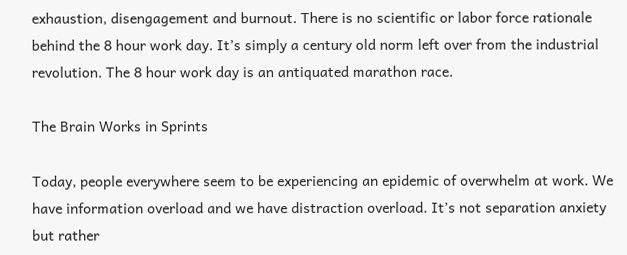exhaustion, disengagement and burnout. There is no scientific or labor force rationale behind the 8 hour work day. It’s simply a century old norm left over from the industrial revolution. The 8 hour work day is an antiquated marathon race.

The Brain Works in Sprints

Today, people everywhere seem to be experiencing an epidemic of overwhelm at work. We have information overload and we have distraction overload. It’s not separation anxiety but rather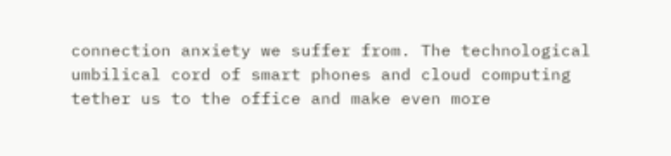connection anxiety we suffer from. The technological umbilical cord of smart phones and cloud computing tether us to the office and make even more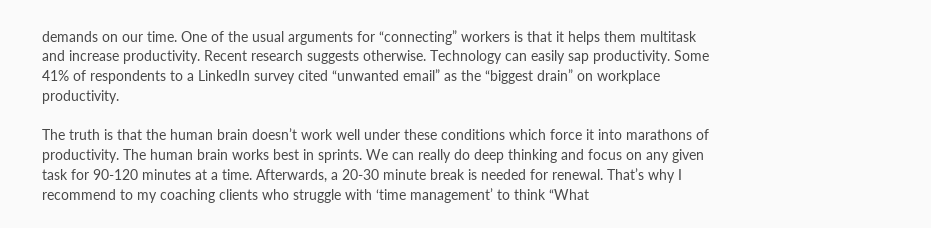demands on our time. One of the usual arguments for “connecting” workers is that it helps them multitask and increase productivity. Recent research suggests otherwise. Technology can easily sap productivity. Some 41% of respondents to a LinkedIn survey cited “unwanted email” as the “biggest drain” on workplace productivity.

The truth is that the human brain doesn’t work well under these conditions which force it into marathons of productivity. The human brain works best in sprints. We can really do deep thinking and focus on any given task for 90-120 minutes at a time. Afterwards, a 20-30 minute break is needed for renewal. That’s why I recommend to my coaching clients who struggle with ‘time management’ to think “What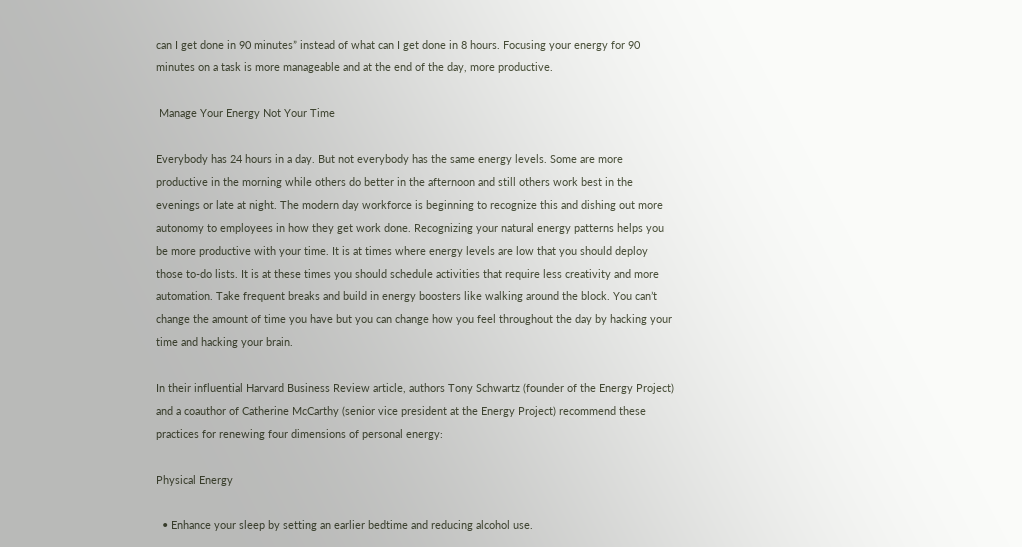can I get done in 90 minutes” instead of what can I get done in 8 hours. Focusing your energy for 90 minutes on a task is more manageable and at the end of the day, more productive.

 Manage Your Energy Not Your Time

Everybody has 24 hours in a day. But not everybody has the same energy levels. Some are more productive in the morning while others do better in the afternoon and still others work best in the evenings or late at night. The modern day workforce is beginning to recognize this and dishing out more autonomy to employees in how they get work done. Recognizing your natural energy patterns helps you be more productive with your time. It is at times where energy levels are low that you should deploy those to-do lists. It is at these times you should schedule activities that require less creativity and more automation. Take frequent breaks and build in energy boosters like walking around the block. You can’t change the amount of time you have but you can change how you feel throughout the day by hacking your time and hacking your brain.

In their influential Harvard Business Review article, authors Tony Schwartz (founder of the Energy Project) and a coauthor of Catherine McCarthy (senior vice president at the Energy Project) recommend these practices for renewing four dimensions of personal energy:

Physical Energy

  • Enhance your sleep by setting an earlier bedtime and reducing alcohol use.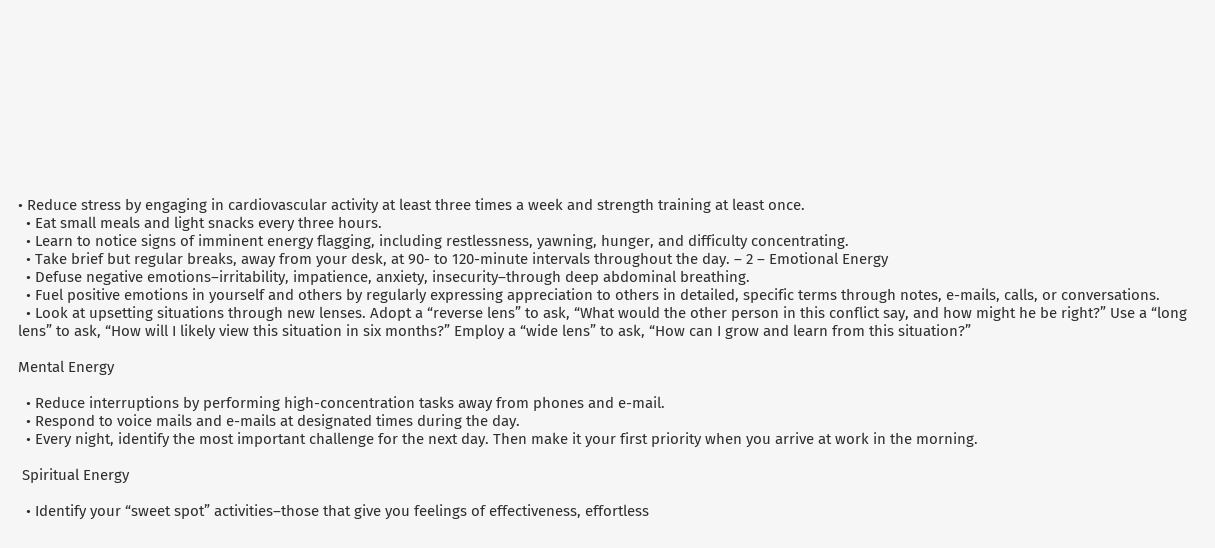• Reduce stress by engaging in cardiovascular activity at least three times a week and strength training at least once.
  • Eat small meals and light snacks every three hours.
  • Learn to notice signs of imminent energy flagging, including restlessness, yawning, hunger, and difficulty concentrating.
  • Take brief but regular breaks, away from your desk, at 90- to 120-minute intervals throughout the day. – 2 – Emotional Energy
  • Defuse negative emotions–irritability, impatience, anxiety, insecurity–through deep abdominal breathing.
  • Fuel positive emotions in yourself and others by regularly expressing appreciation to others in detailed, specific terms through notes, e-mails, calls, or conversations.
  • Look at upsetting situations through new lenses. Adopt a “reverse lens” to ask, “What would the other person in this conflict say, and how might he be right?” Use a “long lens” to ask, “How will I likely view this situation in six months?” Employ a “wide lens” to ask, “How can I grow and learn from this situation?”

Mental Energy

  • Reduce interruptions by performing high-concentration tasks away from phones and e-mail.
  • Respond to voice mails and e-mails at designated times during the day.
  • Every night, identify the most important challenge for the next day. Then make it your first priority when you arrive at work in the morning.

 Spiritual Energy

  • Identify your “sweet spot” activities–those that give you feelings of effectiveness, effortless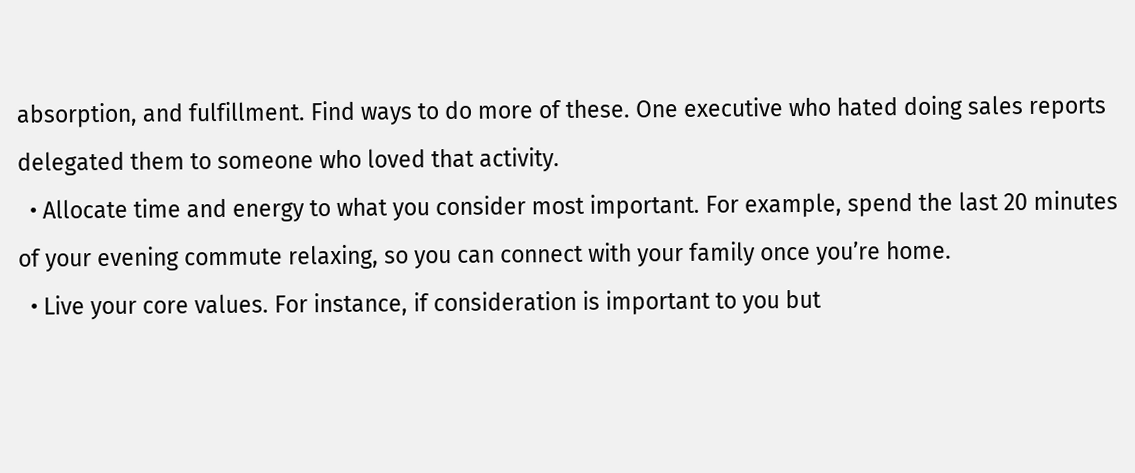absorption, and fulfillment. Find ways to do more of these. One executive who hated doing sales reports delegated them to someone who loved that activity.
  • Allocate time and energy to what you consider most important. For example, spend the last 20 minutes of your evening commute relaxing, so you can connect with your family once you’re home.
  • Live your core values. For instance, if consideration is important to you but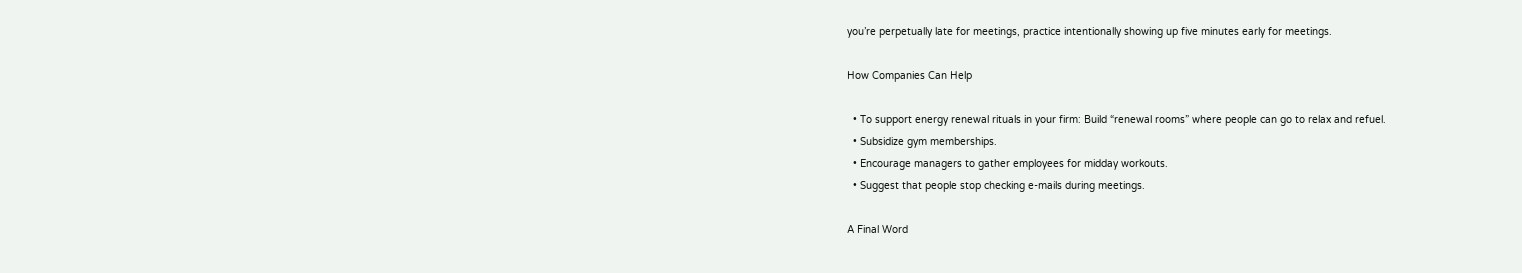you’re perpetually late for meetings, practice intentionally showing up five minutes early for meetings.

How Companies Can Help

  • To support energy renewal rituals in your firm: Build “renewal rooms” where people can go to relax and refuel.
  • Subsidize gym memberships.
  • Encourage managers to gather employees for midday workouts.
  • Suggest that people stop checking e-mails during meetings.

A Final Word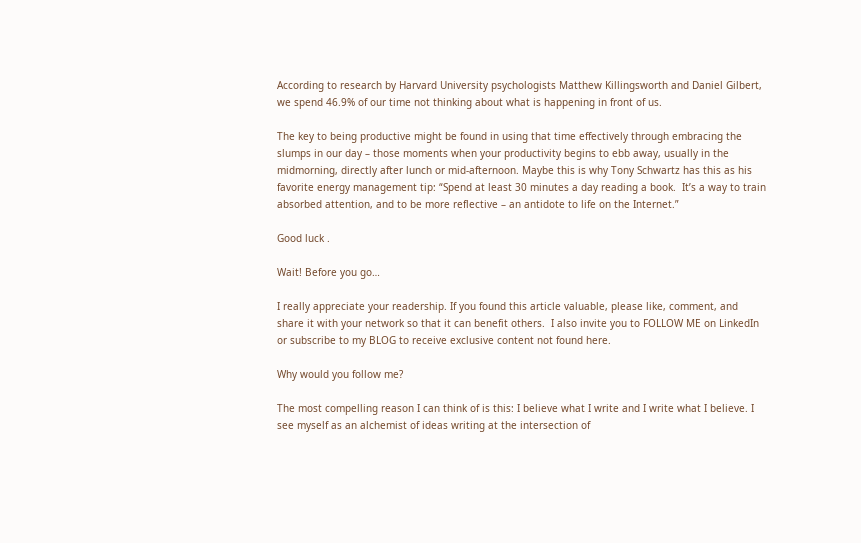According to research by Harvard University psychologists Matthew Killingsworth and Daniel Gilbert, we spend 46.9% of our time not thinking about what is happening in front of us.

The key to being productive might be found in using that time effectively through embracing the slumps in our day – those moments when your productivity begins to ebb away, usually in the midmorning, directly after lunch or mid-afternoon. Maybe this is why Tony Schwartz has this as his favorite energy management tip: “Spend at least 30 minutes a day reading a book.  It’s a way to train absorbed attention, and to be more reflective – an antidote to life on the Internet.”

Good luck .

Wait! Before you go…

I really appreciate your readership. If you found this article valuable, please like, comment, and share it with your network so that it can benefit others.  I also invite you to FOLLOW ME on LinkedIn or subscribe to my BLOG to receive exclusive content not found here.

Why would you follow me?

The most compelling reason I can think of is this: I believe what I write and I write what I believe. I see myself as an alchemist of ideas writing at the intersection of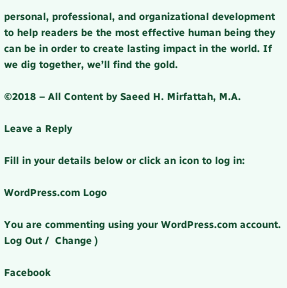personal, professional, and organizational development to help readers be the most effective human being they can be in order to create lasting impact in the world. If we dig together, we’ll find the gold.

©2018 – All Content by Saeed H. Mirfattah, M.A.

Leave a Reply

Fill in your details below or click an icon to log in:

WordPress.com Logo

You are commenting using your WordPress.com account. Log Out /  Change )

Facebook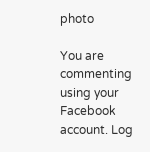photo

You are commenting using your Facebook account. Log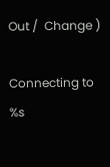Out /  Change )

Connecting to %s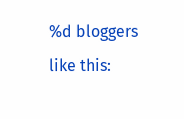%d bloggers like this: